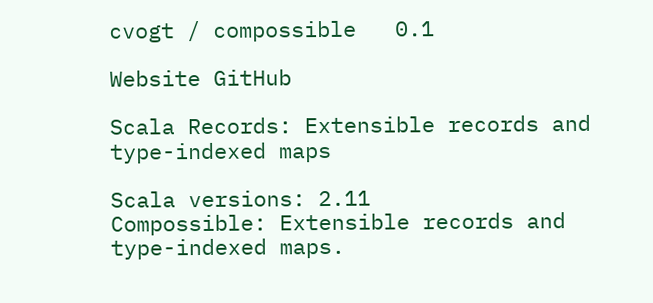cvogt / compossible   0.1

Website GitHub

Scala Records: Extensible records and type-indexed maps

Scala versions: 2.11
Compossible: Extensible records and type-indexed maps.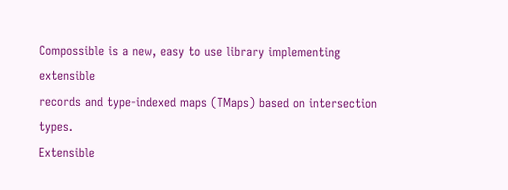Compossible is a new, easy to use library implementing extensible
records and type-indexed maps (TMaps) based on intersection types.
Extensible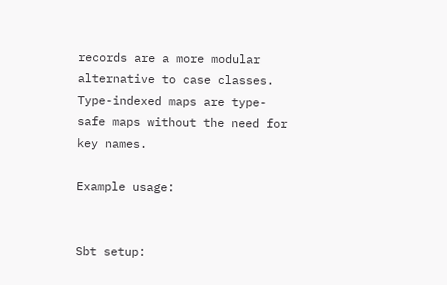records are a more modular alternative to case classes.
Type-indexed maps are type-safe maps without the need for key names.

Example usage:


Sbt setup: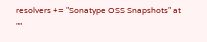resolvers += "Sonatype OSS Snapshots" at ""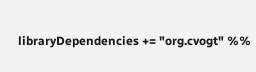libraryDependencies += "org.cvogt" %%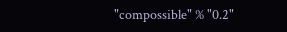"compossible" % "0.2"